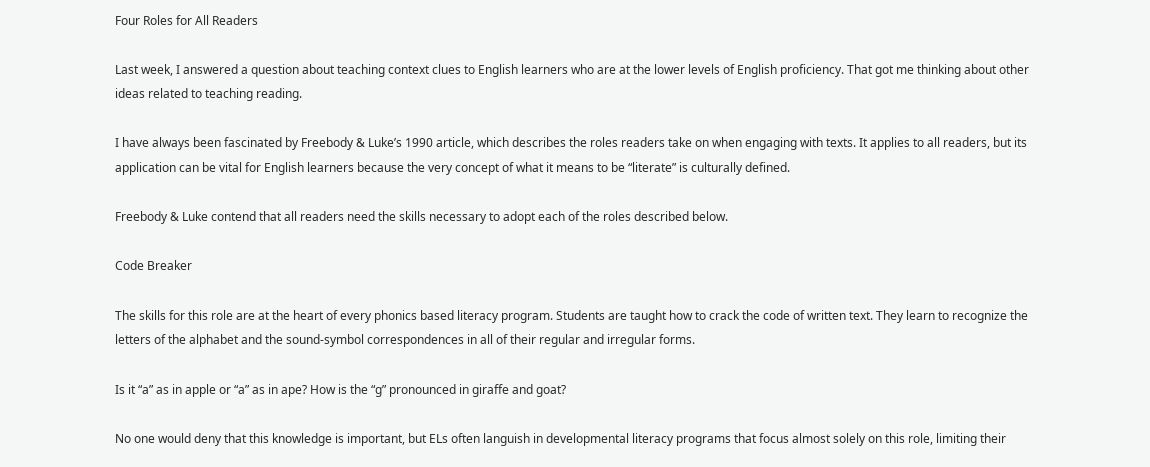Four Roles for All Readers

Last week, I answered a question about teaching context clues to English learners who are at the lower levels of English proficiency. That got me thinking about other ideas related to teaching reading.

I have always been fascinated by Freebody & Luke’s 1990 article, which describes the roles readers take on when engaging with texts. It applies to all readers, but its application can be vital for English learners because the very concept of what it means to be “literate” is culturally defined.

Freebody & Luke contend that all readers need the skills necessary to adopt each of the roles described below.

Code Breaker

The skills for this role are at the heart of every phonics based literacy program. Students are taught how to crack the code of written text. They learn to recognize the letters of the alphabet and the sound-symbol correspondences in all of their regular and irregular forms.

Is it “a” as in apple or “a” as in ape? How is the “g” pronounced in giraffe and goat?

No one would deny that this knowledge is important, but ELs often languish in developmental literacy programs that focus almost solely on this role, limiting their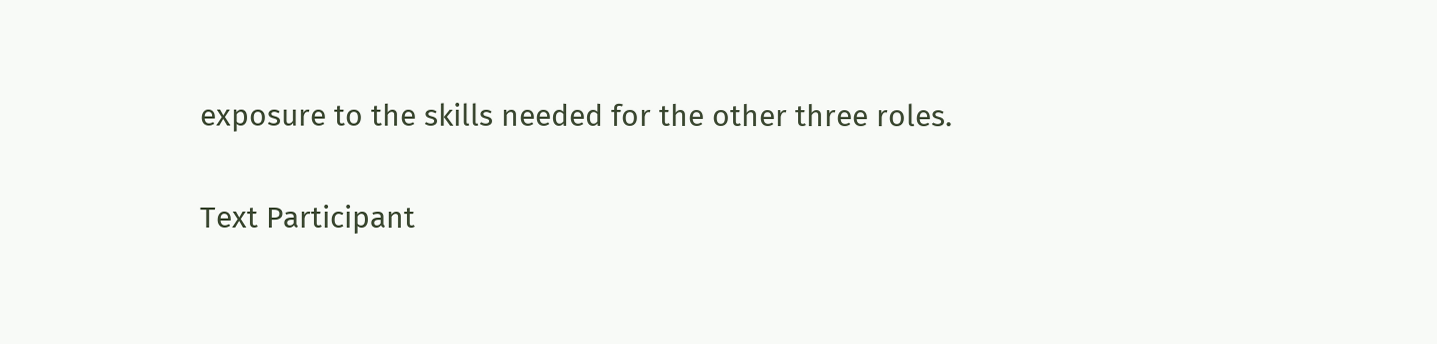exposure to the skills needed for the other three roles.

Text Participant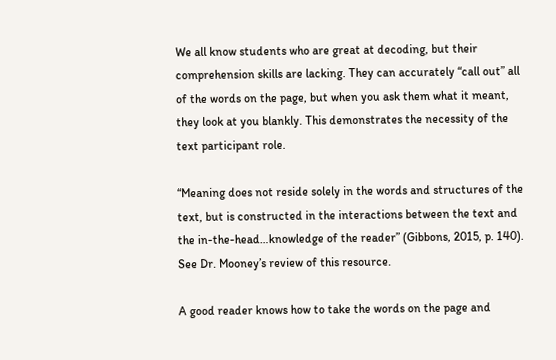We all know students who are great at decoding, but their comprehension skills are lacking. They can accurately “call out” all of the words on the page, but when you ask them what it meant, they look at you blankly. This demonstrates the necessity of the text participant role.

“Meaning does not reside solely in the words and structures of the text, but is constructed in the interactions between the text and the in-the-head…knowledge of the reader” (Gibbons, 2015, p. 140).  See Dr. Mooney’s review of this resource.

A good reader knows how to take the words on the page and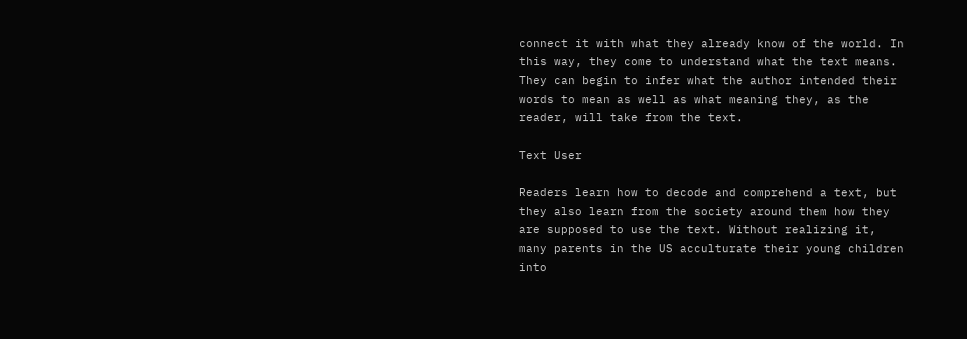connect it with what they already know of the world. In this way, they come to understand what the text means. They can begin to infer what the author intended their words to mean as well as what meaning they, as the reader, will take from the text.

Text User

Readers learn how to decode and comprehend a text, but they also learn from the society around them how they are supposed to use the text. Without realizing it, many parents in the US acculturate their young children into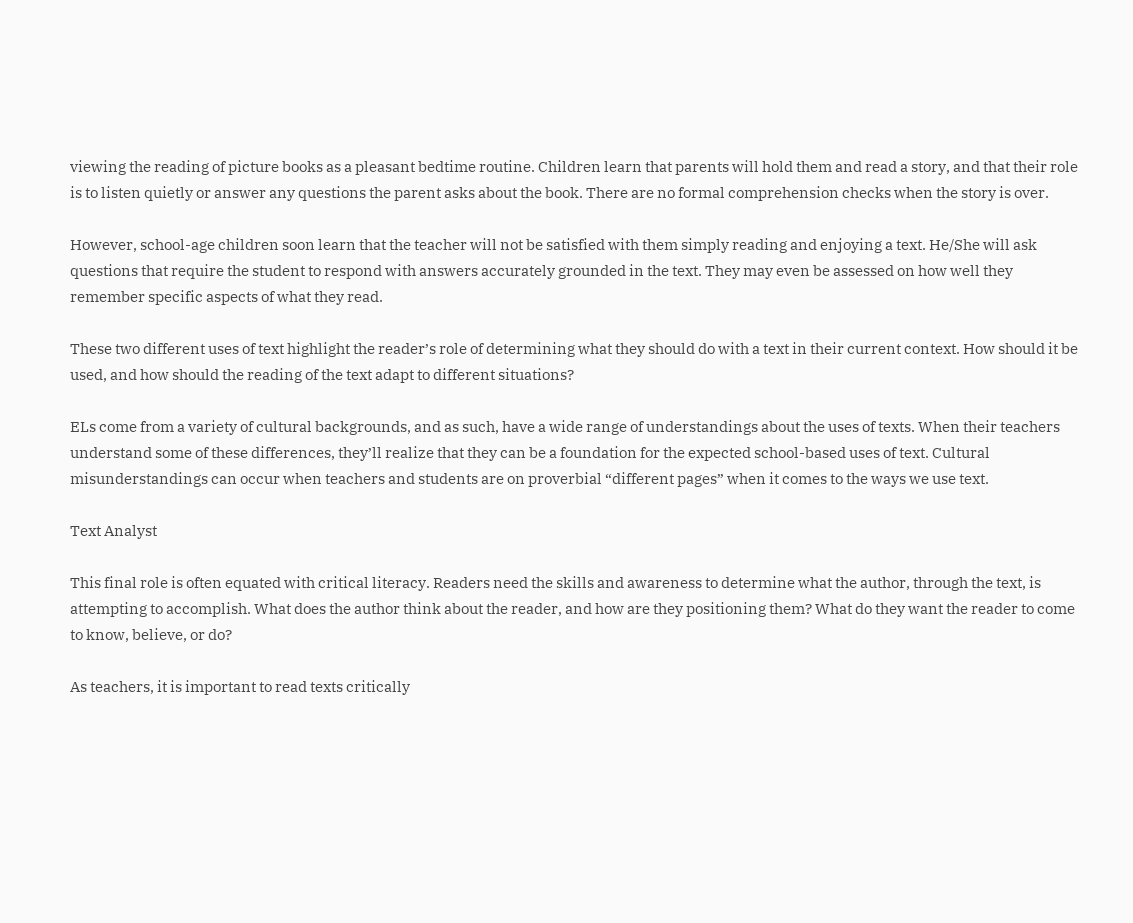viewing the reading of picture books as a pleasant bedtime routine. Children learn that parents will hold them and read a story, and that their role is to listen quietly or answer any questions the parent asks about the book. There are no formal comprehension checks when the story is over.

However, school-age children soon learn that the teacher will not be satisfied with them simply reading and enjoying a text. He/She will ask questions that require the student to respond with answers accurately grounded in the text. They may even be assessed on how well they remember specific aspects of what they read.

These two different uses of text highlight the reader’s role of determining what they should do with a text in their current context. How should it be used, and how should the reading of the text adapt to different situations?

ELs come from a variety of cultural backgrounds, and as such, have a wide range of understandings about the uses of texts. When their teachers understand some of these differences, they’ll realize that they can be a foundation for the expected school-based uses of text. Cultural misunderstandings can occur when teachers and students are on proverbial “different pages” when it comes to the ways we use text.

Text Analyst

This final role is often equated with critical literacy. Readers need the skills and awareness to determine what the author, through the text, is attempting to accomplish. What does the author think about the reader, and how are they positioning them? What do they want the reader to come to know, believe, or do?

As teachers, it is important to read texts critically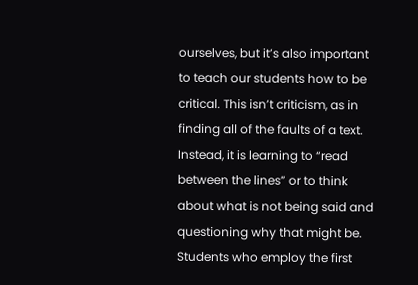ourselves, but it’s also important to teach our students how to be critical. This isn’t criticism, as in finding all of the faults of a text. Instead, it is learning to “read between the lines” or to think about what is not being said and questioning why that might be. Students who employ the first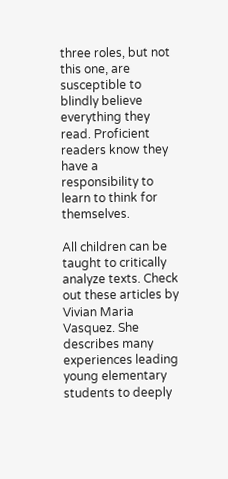three roles, but not this one, are susceptible to blindly believe everything they read. Proficient readers know they have a responsibility to learn to think for themselves.

All children can be taught to critically analyze texts. Check out these articles by Vivian Maria Vasquez. She describes many experiences leading young elementary students to deeply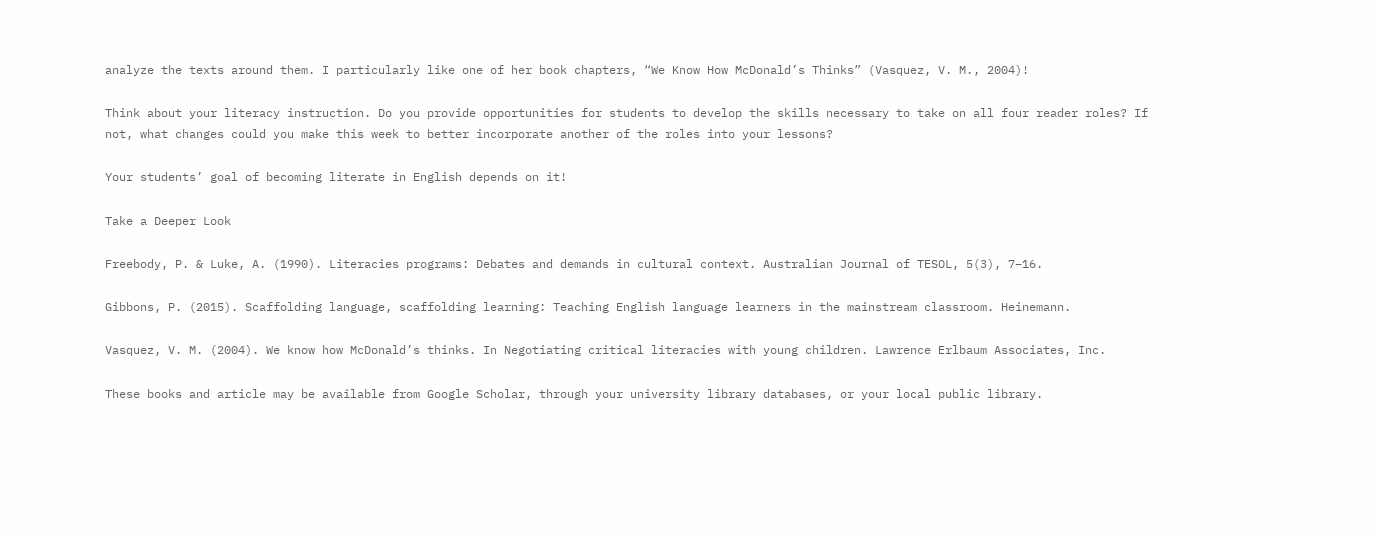analyze the texts around them. I particularly like one of her book chapters, “We Know How McDonald’s Thinks” (Vasquez, V. M., 2004)!

Think about your literacy instruction. Do you provide opportunities for students to develop the skills necessary to take on all four reader roles? If not, what changes could you make this week to better incorporate another of the roles into your lessons?

Your students’ goal of becoming literate in English depends on it!

Take a Deeper Look

Freebody, P. & Luke, A. (1990). Literacies programs: Debates and demands in cultural context. Australian Journal of TESOL, 5(3), 7–16.

Gibbons, P. (2015). Scaffolding language, scaffolding learning: Teaching English language learners in the mainstream classroom. Heinemann.

Vasquez, V. M. (2004). We know how McDonald’s thinks. In Negotiating critical literacies with young children. Lawrence Erlbaum Associates, Inc.

These books and article may be available from Google Scholar, through your university library databases, or your local public library.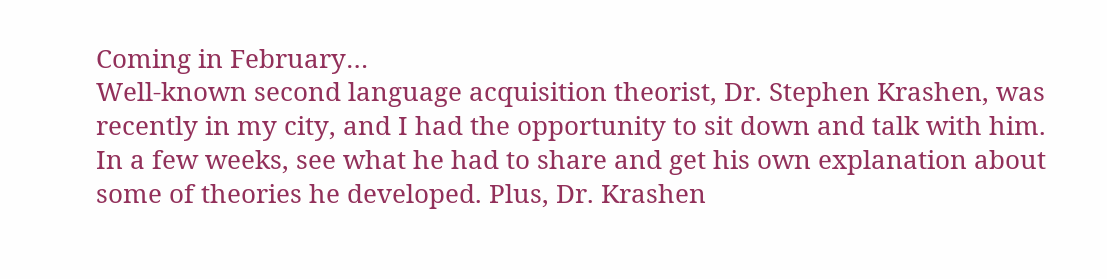Coming in February…
Well-known second language acquisition theorist, Dr. Stephen Krashen, was recently in my city, and I had the opportunity to sit down and talk with him. In a few weeks, see what he had to share and get his own explanation about some of theories he developed. Plus, Dr. Krashen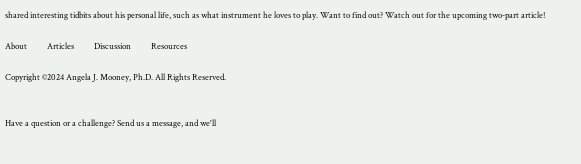shared interesting tidbits about his personal life, such as what instrument he loves to play. Want to find out? Watch out for the upcoming two-part article!

About          Articles          Discussion          Resources

Copyright ©2024 Angela J. Mooney, Ph.D. All Rights Reserved.


Have a question or a challenge? Send us a message, and we'll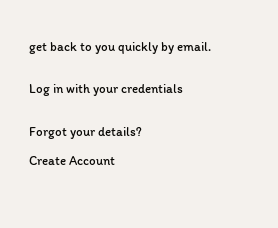get back to you quickly by email.


Log in with your credentials


Forgot your details?

Create Account